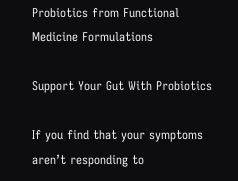Probiotics from Functional Medicine Formulations

Support Your Gut With Probiotics

If you find that your symptoms aren’t responding to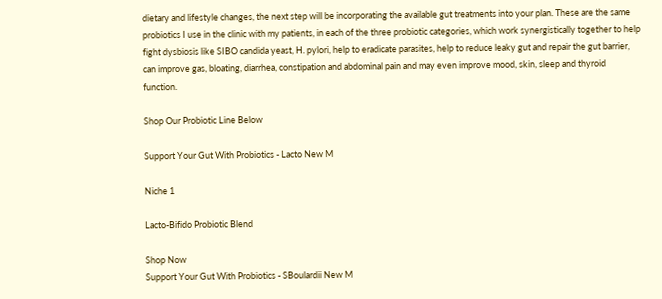dietary and lifestyle changes, the next step will be incorporating the available gut treatments into your plan. These are the same probiotics I use in the clinic with my patients, in each of the three probiotic categories, which work synergistically together to help fight dysbiosis like SIBO candida yeast, H. pylori, help to eradicate parasites, help to reduce leaky gut and repair the gut barrier, can improve gas, bloating, diarrhea, constipation and abdominal pain and may even improve mood, skin, sleep and thyroid function.

Shop Our Probiotic Line Below

Support Your Gut With Probiotics - Lacto New M

Niche 1

Lacto-Bifido Probiotic Blend

Shop Now
Support Your Gut With Probiotics - SBoulardii New M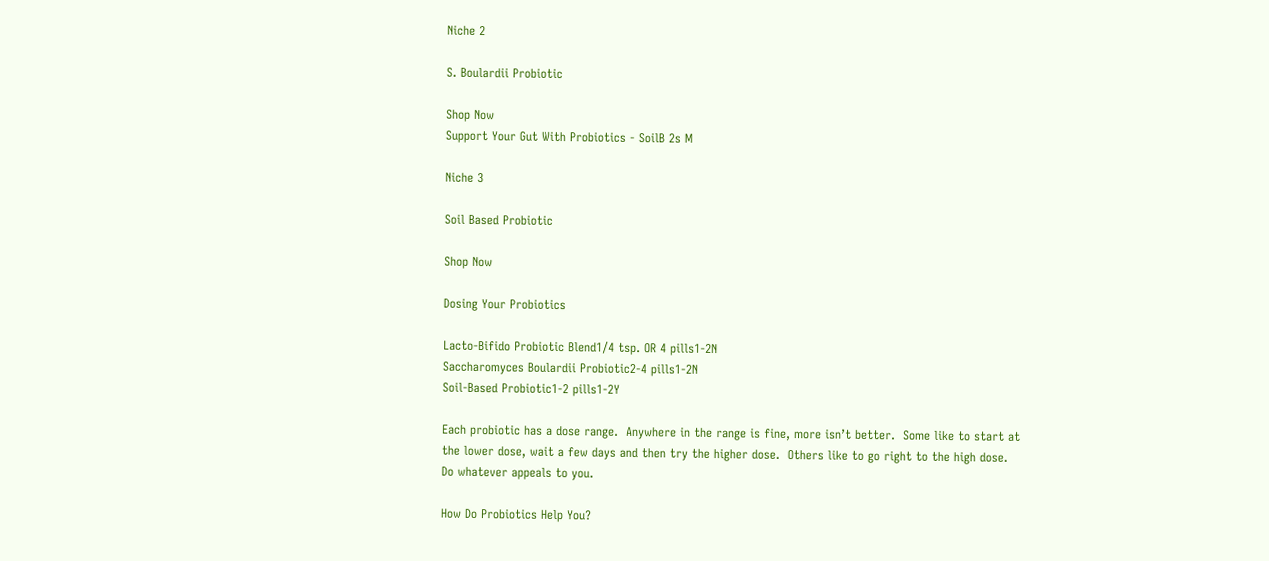Niche 2

S. Boulardii Probiotic

Shop Now
Support Your Gut With Probiotics - SoilB 2s M

Niche 3

Soil Based Probiotic

Shop Now

Dosing Your Probiotics

Lacto-Bifido Probiotic Blend1/4 tsp. OR 4 pills1-2N
Saccharomyces Boulardii Probiotic2-4 pills1-2N
Soil-Based Probiotic1-2 pills1-2Y

Each probiotic has a dose range.  Anywhere in the range is fine, more isn’t better.  Some like to start at the lower dose, wait a few days and then try the higher dose.  Others like to go right to the high dose.  Do whatever appeals to you.

How Do Probiotics Help You?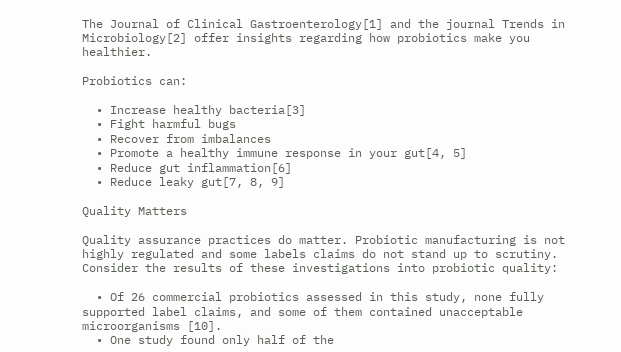The Journal of Clinical Gastroenterology[1] and the journal Trends in Microbiology[2] offer insights regarding how probiotics make you healthier.

Probiotics can:

  • Increase healthy bacteria[3]
  • Fight harmful bugs
  • Recover from imbalances
  • Promote a healthy immune response in your gut[4, 5]
  • Reduce gut inflammation[6]
  • Reduce leaky gut[7, 8, 9]

Quality Matters

Quality assurance practices do matter. Probiotic manufacturing is not highly regulated and some labels claims do not stand up to scrutiny. Consider the results of these investigations into probiotic quality:

  • Of 26 commercial probiotics assessed in this study, none fully supported label claims, and some of them contained unacceptable microorganisms [10].
  • One study found only half of the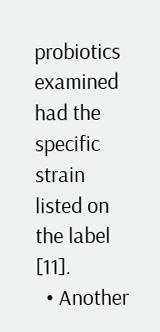probiotics examined had the specific strain listed on the label [11].
  • Another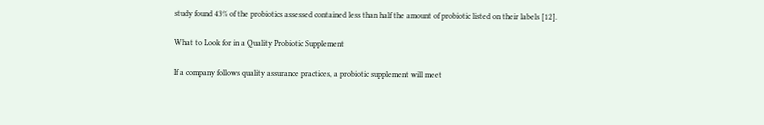study found 43% of the probiotics assessed contained less than half the amount of probiotic listed on their labels [12].

What to Look for in a Quality Probiotic Supplement

If a company follows quality assurance practices, a probiotic supplement will meet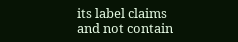its label claims and not contain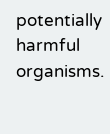potentially harmful organisms.